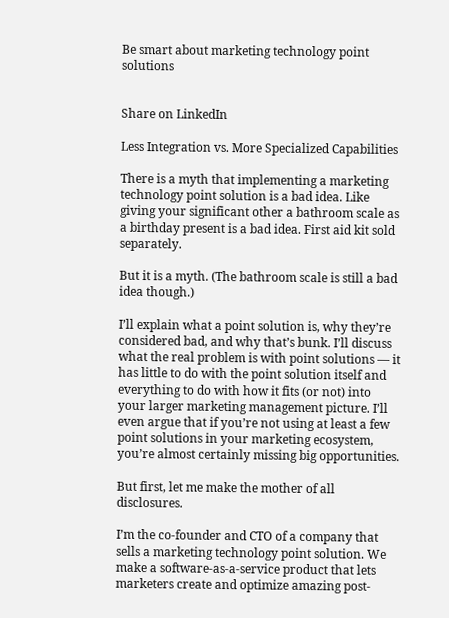Be smart about marketing technology point solutions


Share on LinkedIn

Less Integration vs. More Specialized Capabilities

There is a myth that implementing a marketing technology point solution is a bad idea. Like giving your significant other a bathroom scale as a birthday present is a bad idea. First aid kit sold separately.

But it is a myth. (The bathroom scale is still a bad idea though.)

I’ll explain what a point solution is, why they’re considered bad, and why that’s bunk. I’ll discuss what the real problem is with point solutions — it has little to do with the point solution itself and everything to do with how it fits (or not) into your larger marketing management picture. I’ll even argue that if you’re not using at least a few point solutions in your marketing ecosystem, you’re almost certainly missing big opportunities.

But first, let me make the mother of all disclosures.

I’m the co-founder and CTO of a company that sells a marketing technology point solution. We make a software-as-a-service product that lets marketers create and optimize amazing post-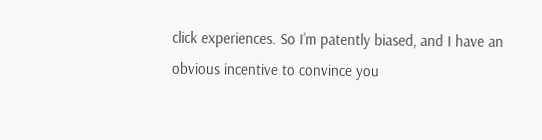click experiences. So I’m patently biased, and I have an obvious incentive to convince you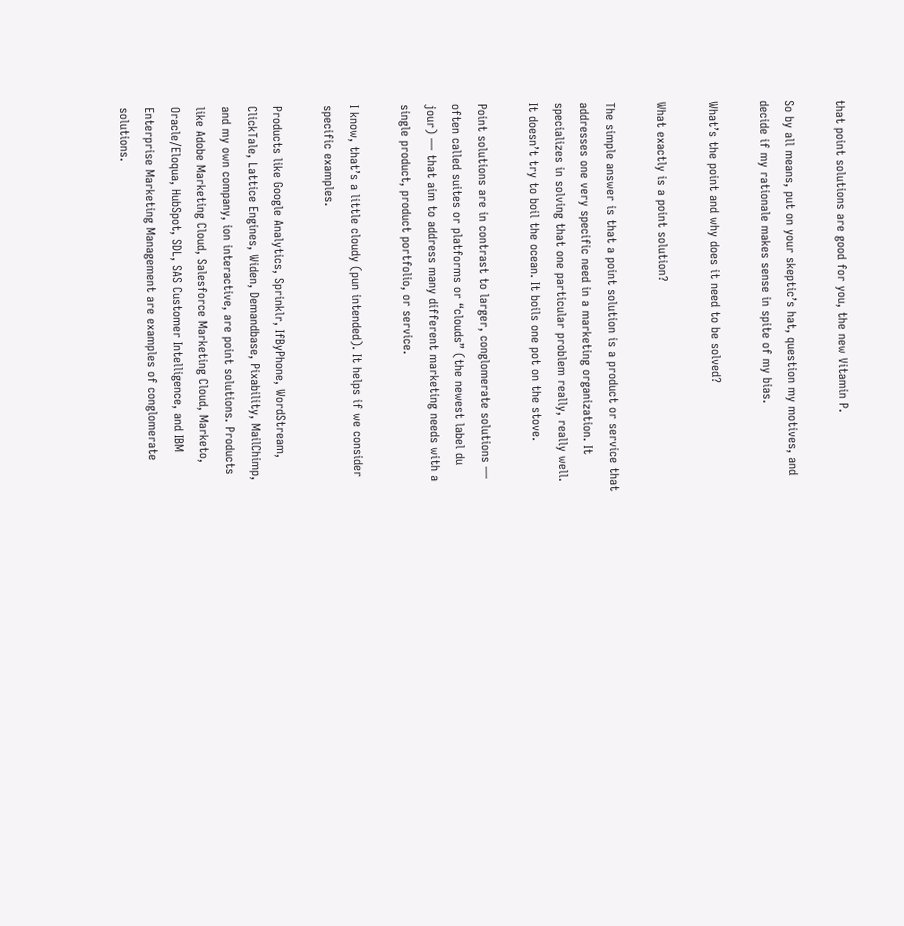that point solutions are good for you, the new Vitamin P.

So by all means, put on your skeptic’s hat, question my motives, and decide if my rationale makes sense in spite of my bias.

What’s the point and why does it need to be solved?

What exactly is a point solution?

The simple answer is that a point solution is a product or service that addresses one very specific need in a marketing organization. It specializes in solving that one particular problem really, really well. It doesn’t try to boil the ocean. It boils one pot on the stove.

Point solutions are in contrast to larger, conglomerate solutions — often called suites or platforms or “clouds” (the newest label du jour) — that aim to address many different marketing needs with a single product, product portfolio, or service.

I know, that’s a little cloudy (pun intended). It helps if we consider specific examples.

Products like Google Analytics, Sprinklr, IfByPhone, WordStream, ClickTale, Lattice Engines, Widen, Demandbase, Pixability, MailChimp, and my own company, ion interactive, are point solutions. Products like Adobe Marketing Cloud, Salesforce Marketing Cloud, Marketo, Oracle/Eloqua, HubSpot, SDL, SAS Customer Intelligence, and IBM Enterprise Marketing Management are examples of conglomerate solutions.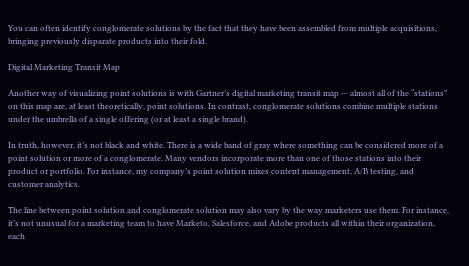You can often identify conglomerate solutions by the fact that they have been assembled from multiple acquisitions, bringing previously disparate products into their fold.

Digital Marketing Transit Map

Another way of visualizing point solutions is with Gartner’s digital marketing transit map — almost all of the “stations” on this map are, at least theoretically, point solutions. In contrast, conglomerate solutions combine multiple stations under the umbrella of a single offering (or at least a single brand).

In truth, however, it’s not black and white. There is a wide band of gray where something can be considered more of a point solution or more of a conglomerate. Many vendors incorporate more than one of those stations into their product or portfolio. For instance, my company’s point solution mixes content management, A/B testing, and customer analytics.

The line between point solution and conglomerate solution may also vary by the way marketers use them. For instance, it’s not unusual for a marketing team to have Marketo, Salesforce, and Adobe products all within their organization, each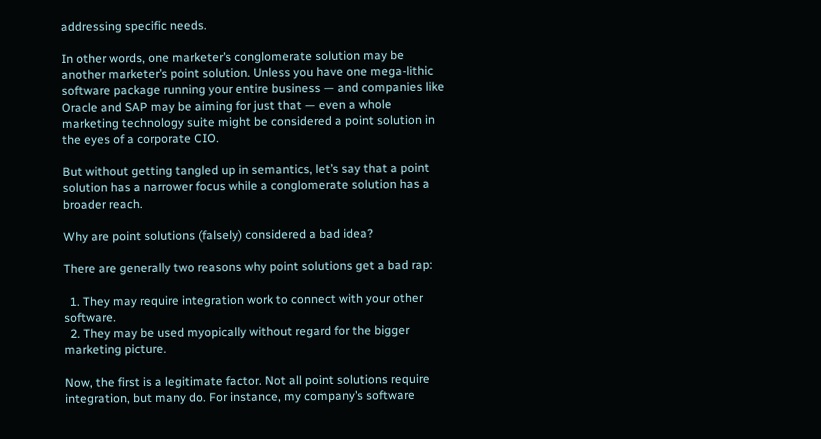addressing specific needs.

In other words, one marketer’s conglomerate solution may be another marketer’s point solution. Unless you have one mega-lithic software package running your entire business — and companies like Oracle and SAP may be aiming for just that — even a whole marketing technology suite might be considered a point solution in the eyes of a corporate CIO.

But without getting tangled up in semantics, let’s say that a point solution has a narrower focus while a conglomerate solution has a broader reach.

Why are point solutions (falsely) considered a bad idea?

There are generally two reasons why point solutions get a bad rap:

  1. They may require integration work to connect with your other software.
  2. They may be used myopically without regard for the bigger marketing picture.

Now, the first is a legitimate factor. Not all point solutions require integration, but many do. For instance, my company’s software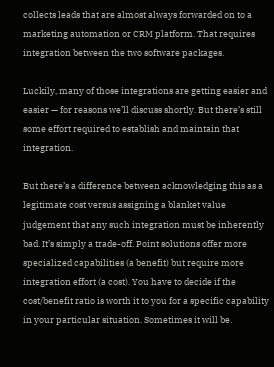collects leads that are almost always forwarded on to a marketing automation or CRM platform. That requires integration between the two software packages.

Luckily, many of those integrations are getting easier and easier — for reasons we’ll discuss shortly. But there’s still some effort required to establish and maintain that integration.

But there’s a difference between acknowledging this as a legitimate cost versus assigning a blanket value judgement that any such integration must be inherently bad. It’s simply a trade-off. Point solutions offer more specialized capabilities (a benefit) but require more integration effort (a cost). You have to decide if the cost/benefit ratio is worth it to you for a specific capability in your particular situation. Sometimes it will be.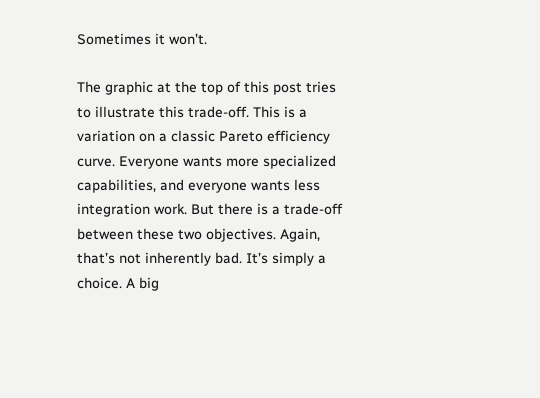Sometimes it won’t.

The graphic at the top of this post tries to illustrate this trade-off. This is a variation on a classic Pareto efficiency curve. Everyone wants more specialized capabilities, and everyone wants less integration work. But there is a trade-off between these two objectives. Again, that’s not inherently bad. It’s simply a choice. A big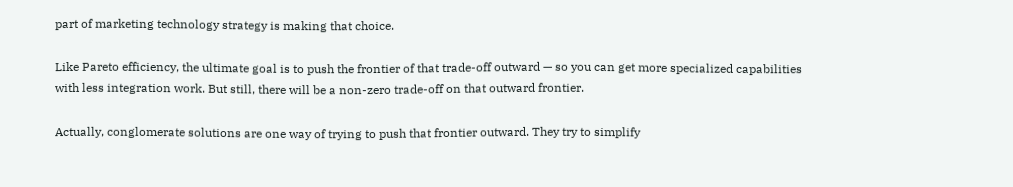part of marketing technology strategy is making that choice.

Like Pareto efficiency, the ultimate goal is to push the frontier of that trade-off outward — so you can get more specialized capabilities with less integration work. But still, there will be a non-zero trade-off on that outward frontier.

Actually, conglomerate solutions are one way of trying to push that frontier outward. They try to simplify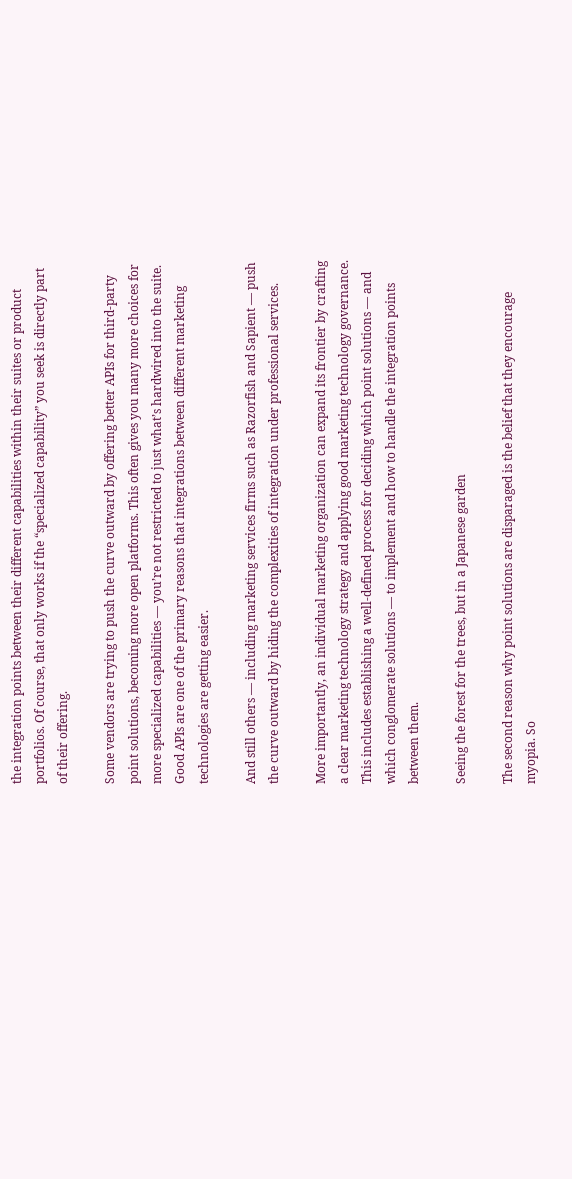the integration points between their different capabilities within their suites or product portfolios. Of course, that only works if the “specialized capability” you seek is directly part of their offering.

Some vendors are trying to push the curve outward by offering better APIs for third-party point solutions, becoming more open platforms. This often gives you many more choices for more specialized capabilities — you’re not restricted to just what’s hardwired into the suite. Good APIs are one of the primary reasons that integrations between different marketing technologies are getting easier.

And still others — including marketing services firms such as Razorfish and Sapient — push the curve outward by hiding the complexities of integration under professional services.

More importantly, an individual marketing organization can expand its frontier by crafting a clear marketing technology strategy and applying good marketing technology governance. This includes establishing a well-defined process for deciding which point solutions — and which conglomerate solutions — to implement and how to handle the integration points between them.

Seeing the forest for the trees, but in a Japanese garden

The second reason why point solutions are disparaged is the belief that they encourage myopia. So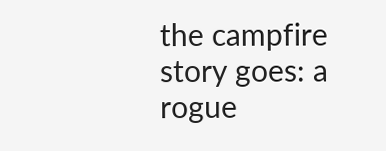the campfire story goes: a rogue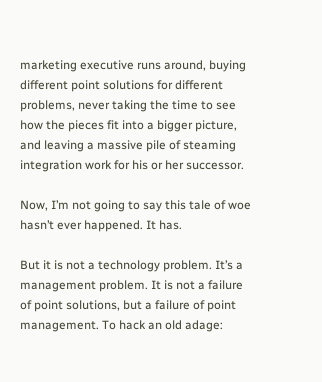marketing executive runs around, buying different point solutions for different problems, never taking the time to see how the pieces fit into a bigger picture, and leaving a massive pile of steaming integration work for his or her successor.

Now, I’m not going to say this tale of woe hasn’t ever happened. It has.

But it is not a technology problem. It’s a management problem. It is not a failure of point solutions, but a failure of point management. To hack an old adage: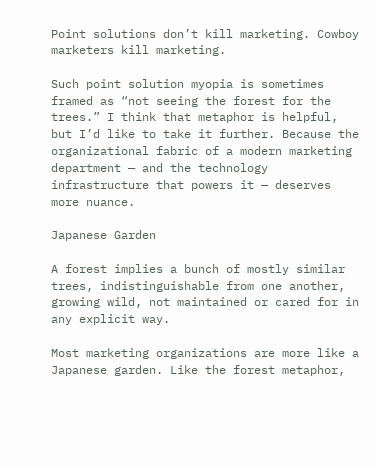Point solutions don’t kill marketing. Cowboy marketers kill marketing.

Such point solution myopia is sometimes framed as “not seeing the forest for the trees.” I think that metaphor is helpful, but I’d like to take it further. Because the organizational fabric of a modern marketing department — and the technology infrastructure that powers it — deserves more nuance.

Japanese Garden

A forest implies a bunch of mostly similar trees, indistinguishable from one another, growing wild, not maintained or cared for in any explicit way.

Most marketing organizations are more like a Japanese garden. Like the forest metaphor,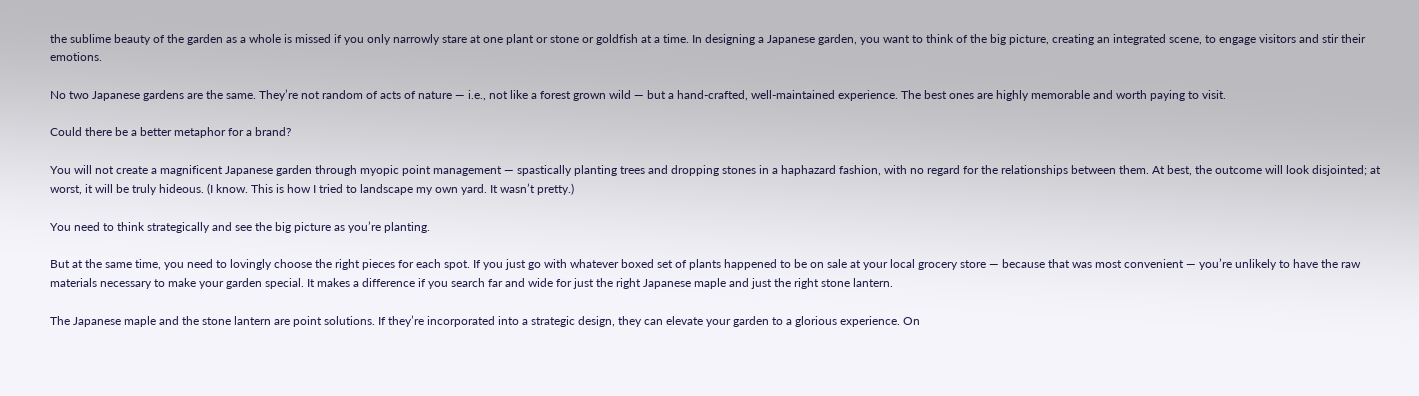the sublime beauty of the garden as a whole is missed if you only narrowly stare at one plant or stone or goldfish at a time. In designing a Japanese garden, you want to think of the big picture, creating an integrated scene, to engage visitors and stir their emotions.

No two Japanese gardens are the same. They’re not random of acts of nature — i.e., not like a forest grown wild — but a hand-crafted, well-maintained experience. The best ones are highly memorable and worth paying to visit.

Could there be a better metaphor for a brand?

You will not create a magnificent Japanese garden through myopic point management — spastically planting trees and dropping stones in a haphazard fashion, with no regard for the relationships between them. At best, the outcome will look disjointed; at worst, it will be truly hideous. (I know. This is how I tried to landscape my own yard. It wasn’t pretty.)

You need to think strategically and see the big picture as you’re planting.

But at the same time, you need to lovingly choose the right pieces for each spot. If you just go with whatever boxed set of plants happened to be on sale at your local grocery store — because that was most convenient — you’re unlikely to have the raw materials necessary to make your garden special. It makes a difference if you search far and wide for just the right Japanese maple and just the right stone lantern.

The Japanese maple and the stone lantern are point solutions. If they’re incorporated into a strategic design, they can elevate your garden to a glorious experience. On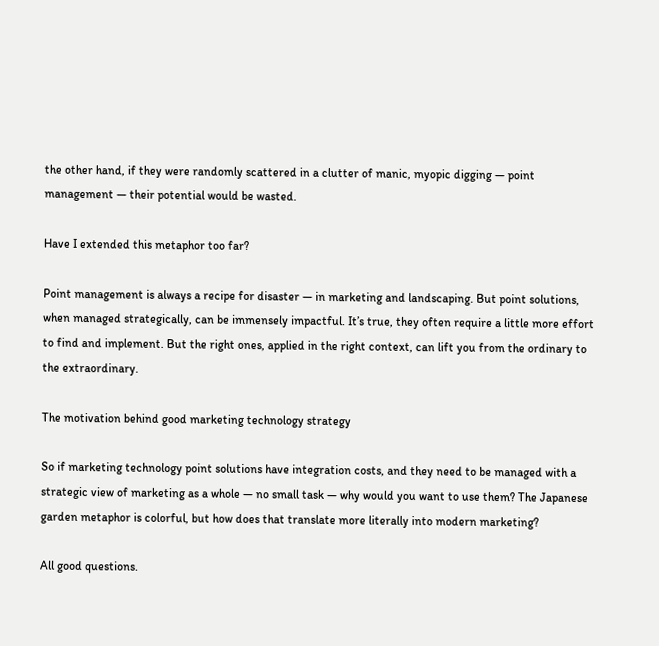the other hand, if they were randomly scattered in a clutter of manic, myopic digging — point management — their potential would be wasted.

Have I extended this metaphor too far?

Point management is always a recipe for disaster — in marketing and landscaping. But point solutions, when managed strategically, can be immensely impactful. It’s true, they often require a little more effort to find and implement. But the right ones, applied in the right context, can lift you from the ordinary to the extraordinary.

The motivation behind good marketing technology strategy

So if marketing technology point solutions have integration costs, and they need to be managed with a strategic view of marketing as a whole — no small task — why would you want to use them? The Japanese garden metaphor is colorful, but how does that translate more literally into modern marketing?

All good questions.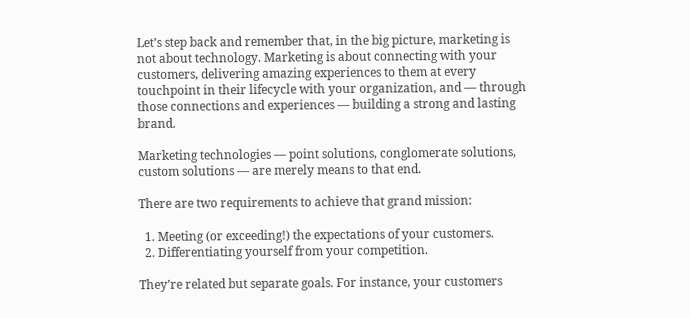Let’s step back and remember that, in the big picture, marketing is not about technology. Marketing is about connecting with your customers, delivering amazing experiences to them at every touchpoint in their lifecycle with your organization, and — through those connections and experiences — building a strong and lasting brand.

Marketing technologies — point solutions, conglomerate solutions, custom solutions — are merely means to that end.

There are two requirements to achieve that grand mission:

  1. Meeting (or exceeding!) the expectations of your customers.
  2. Differentiating yourself from your competition.

They’re related but separate goals. For instance, your customers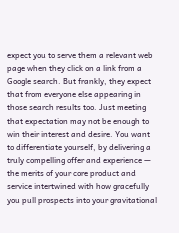expect you to serve them a relevant web page when they click on a link from a Google search. But frankly, they expect that from everyone else appearing in those search results too. Just meeting that expectation may not be enough to win their interest and desire. You want to differentiate yourself, by delivering a truly compelling offer and experience — the merits of your core product and service intertwined with how gracefully you pull prospects into your gravitational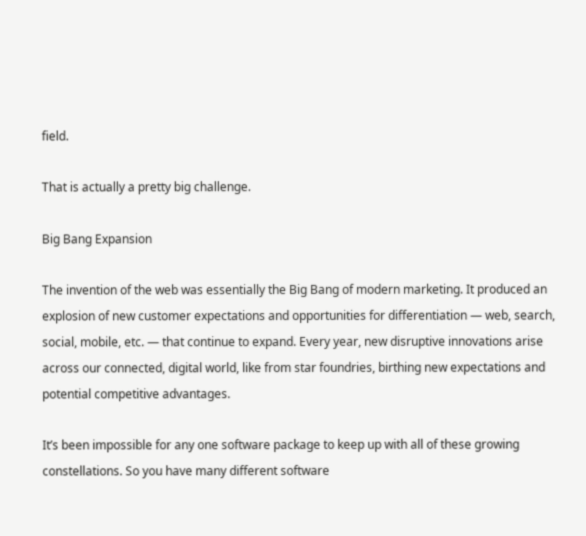field.

That is actually a pretty big challenge.

Big Bang Expansion

The invention of the web was essentially the Big Bang of modern marketing. It produced an explosion of new customer expectations and opportunities for differentiation — web, search, social, mobile, etc. — that continue to expand. Every year, new disruptive innovations arise across our connected, digital world, like from star foundries, birthing new expectations and potential competitive advantages.

It’s been impossible for any one software package to keep up with all of these growing constellations. So you have many different software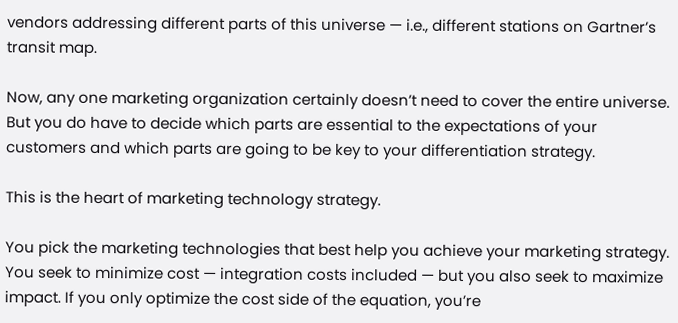vendors addressing different parts of this universe — i.e., different stations on Gartner’s transit map.

Now, any one marketing organization certainly doesn’t need to cover the entire universe. But you do have to decide which parts are essential to the expectations of your customers and which parts are going to be key to your differentiation strategy.

This is the heart of marketing technology strategy.

You pick the marketing technologies that best help you achieve your marketing strategy. You seek to minimize cost — integration costs included — but you also seek to maximize impact. If you only optimize the cost side of the equation, you’re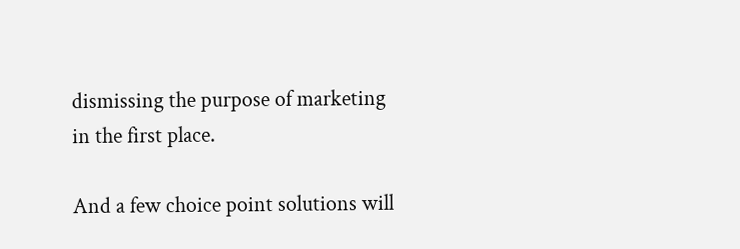dismissing the purpose of marketing in the first place.

And a few choice point solutions will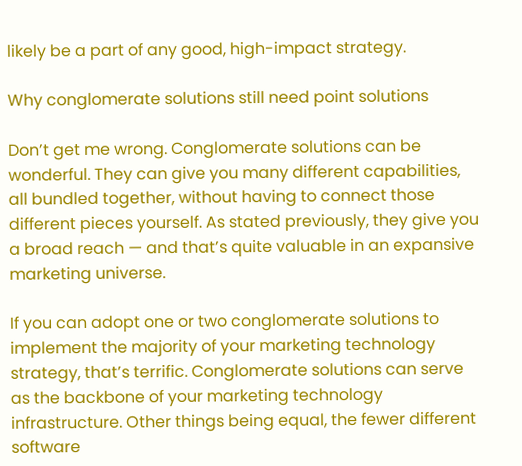likely be a part of any good, high-impact strategy.

Why conglomerate solutions still need point solutions

Don’t get me wrong. Conglomerate solutions can be wonderful. They can give you many different capabilities, all bundled together, without having to connect those different pieces yourself. As stated previously, they give you a broad reach — and that’s quite valuable in an expansive marketing universe.

If you can adopt one or two conglomerate solutions to implement the majority of your marketing technology strategy, that’s terrific. Conglomerate solutions can serve as the backbone of your marketing technology infrastructure. Other things being equal, the fewer different software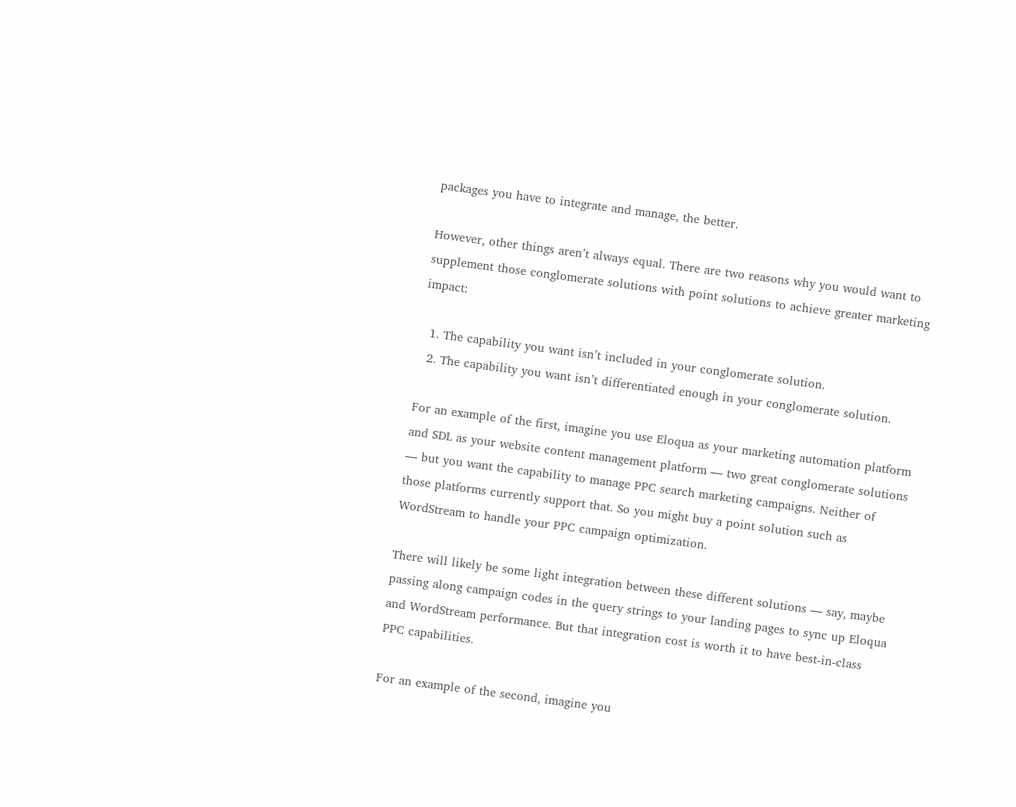packages you have to integrate and manage, the better.

However, other things aren’t always equal. There are two reasons why you would want to supplement those conglomerate solutions with point solutions to achieve greater marketing impact:

  1. The capability you want isn’t included in your conglomerate solution.
  2. The capability you want isn’t differentiated enough in your conglomerate solution.

For an example of the first, imagine you use Eloqua as your marketing automation platform and SDL as your website content management platform — two great conglomerate solutions — but you want the capability to manage PPC search marketing campaigns. Neither of those platforms currently support that. So you might buy a point solution such as WordStream to handle your PPC campaign optimization.

There will likely be some light integration between these different solutions — say, maybe passing along campaign codes in the query strings to your landing pages to sync up Eloqua and WordStream performance. But that integration cost is worth it to have best-in-class PPC capabilities.

For an example of the second, imagine you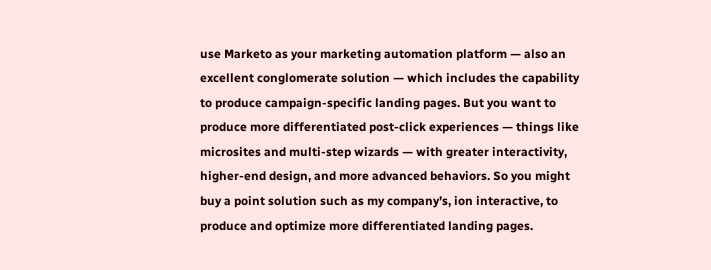use Marketo as your marketing automation platform — also an excellent conglomerate solution — which includes the capability to produce campaign-specific landing pages. But you want to produce more differentiated post-click experiences — things like microsites and multi-step wizards — with greater interactivity, higher-end design, and more advanced behaviors. So you might buy a point solution such as my company’s, ion interactive, to produce and optimize more differentiated landing pages.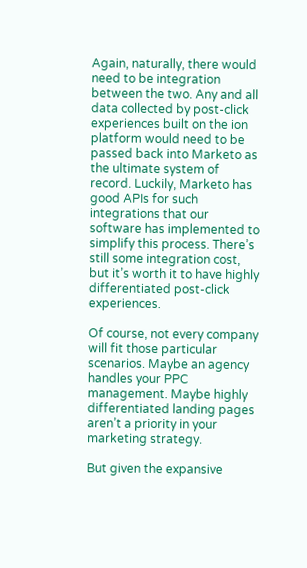Again, naturally, there would need to be integration between the two. Any and all data collected by post-click experiences built on the ion platform would need to be passed back into Marketo as the ultimate system of record. Luckily, Marketo has good APIs for such integrations that our software has implemented to simplify this process. There’s still some integration cost, but it’s worth it to have highly differentiated post-click experiences.

Of course, not every company will fit those particular scenarios. Maybe an agency handles your PPC management. Maybe highly differentiated landing pages aren’t a priority in your marketing strategy.

But given the expansive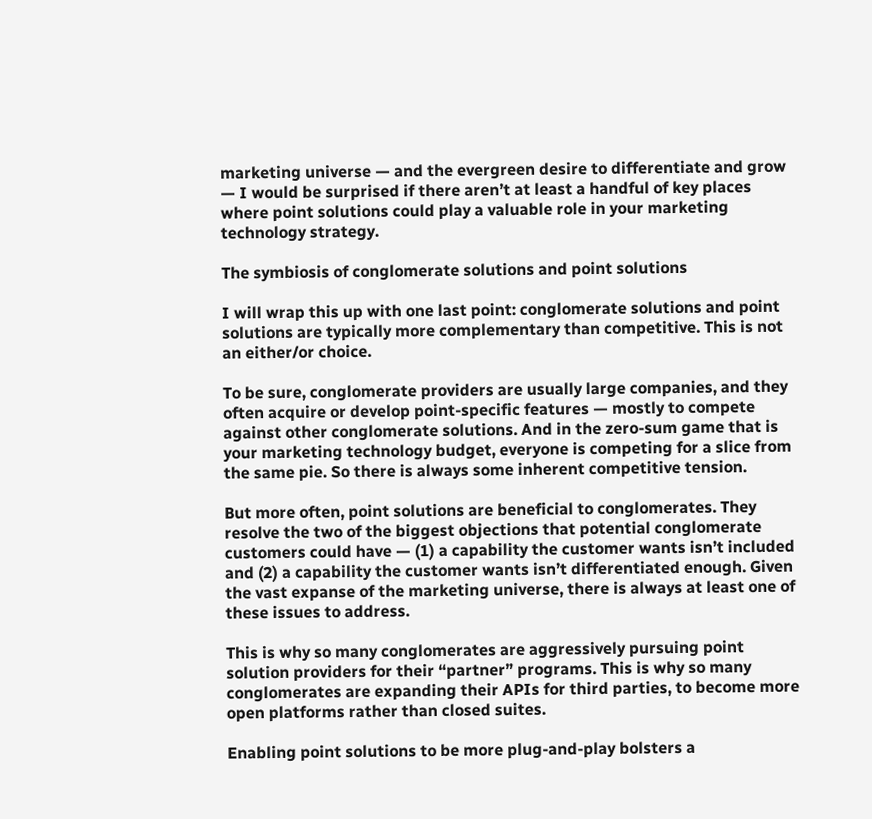marketing universe — and the evergreen desire to differentiate and grow — I would be surprised if there aren’t at least a handful of key places where point solutions could play a valuable role in your marketing technology strategy.

The symbiosis of conglomerate solutions and point solutions

I will wrap this up with one last point: conglomerate solutions and point solutions are typically more complementary than competitive. This is not an either/or choice.

To be sure, conglomerate providers are usually large companies, and they often acquire or develop point-specific features — mostly to compete against other conglomerate solutions. And in the zero-sum game that is your marketing technology budget, everyone is competing for a slice from the same pie. So there is always some inherent competitive tension.

But more often, point solutions are beneficial to conglomerates. They resolve the two of the biggest objections that potential conglomerate customers could have — (1) a capability the customer wants isn’t included and (2) a capability the customer wants isn’t differentiated enough. Given the vast expanse of the marketing universe, there is always at least one of these issues to address.

This is why so many conglomerates are aggressively pursuing point solution providers for their “partner” programs. This is why so many conglomerates are expanding their APIs for third parties, to become more open platforms rather than closed suites.

Enabling point solutions to be more plug-and-play bolsters a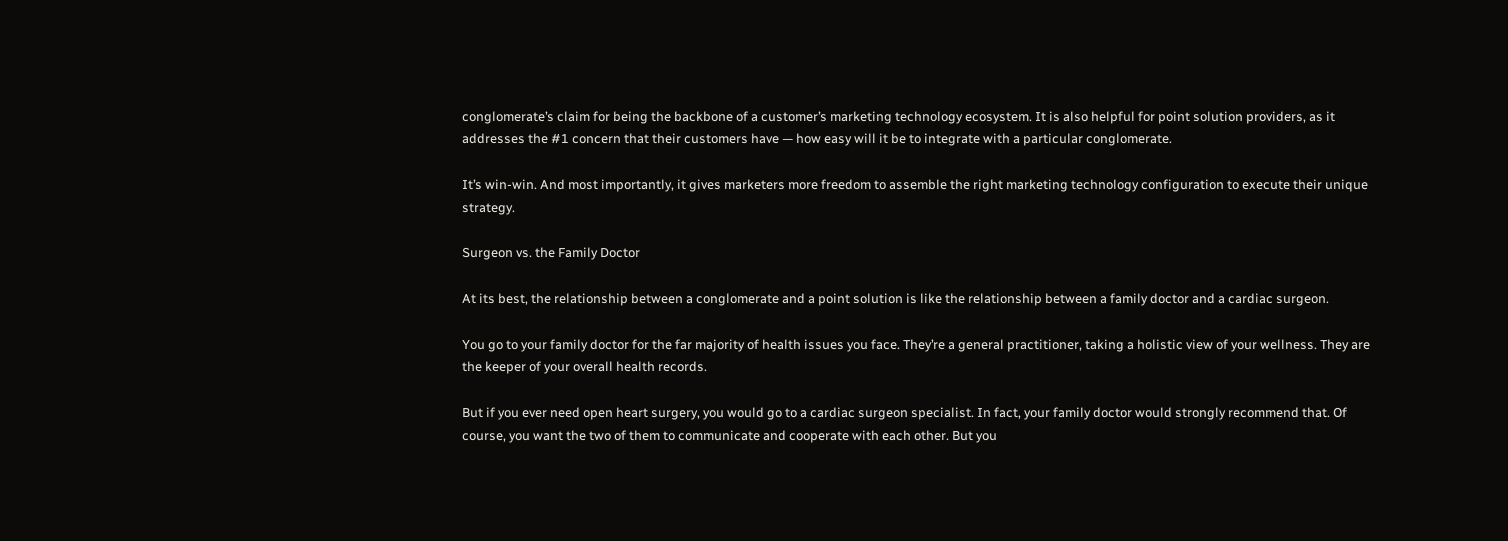conglomerate’s claim for being the backbone of a customer’s marketing technology ecosystem. It is also helpful for point solution providers, as it addresses the #1 concern that their customers have — how easy will it be to integrate with a particular conglomerate.

It’s win-win. And most importantly, it gives marketers more freedom to assemble the right marketing technology configuration to execute their unique strategy.

Surgeon vs. the Family Doctor

At its best, the relationship between a conglomerate and a point solution is like the relationship between a family doctor and a cardiac surgeon.

You go to your family doctor for the far majority of health issues you face. They’re a general practitioner, taking a holistic view of your wellness. They are the keeper of your overall health records.

But if you ever need open heart surgery, you would go to a cardiac surgeon specialist. In fact, your family doctor would strongly recommend that. Of course, you want the two of them to communicate and cooperate with each other. But you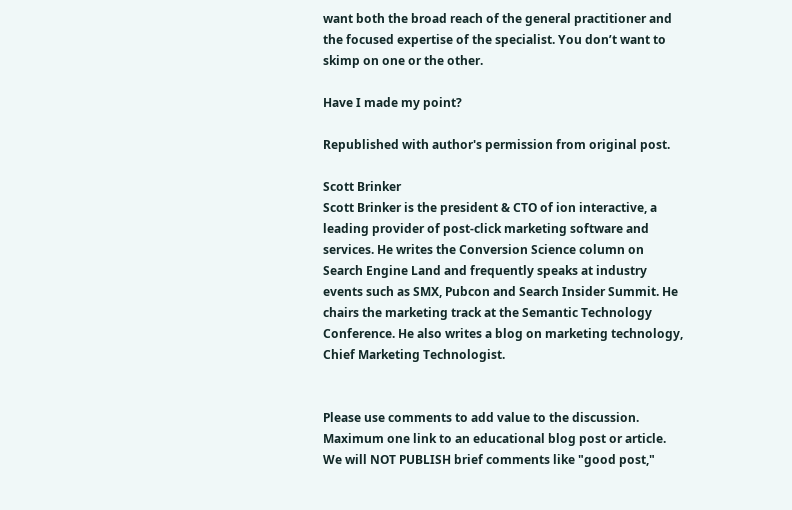want both the broad reach of the general practitioner and the focused expertise of the specialist. You don’t want to skimp on one or the other.

Have I made my point?

Republished with author's permission from original post.

Scott Brinker
Scott Brinker is the president & CTO of ion interactive, a leading provider of post-click marketing software and services. He writes the Conversion Science column on Search Engine Land and frequently speaks at industry events such as SMX, Pubcon and Search Insider Summit. He chairs the marketing track at the Semantic Technology Conference. He also writes a blog on marketing technology, Chief Marketing Technologist.


Please use comments to add value to the discussion. Maximum one link to an educational blog post or article. We will NOT PUBLISH brief comments like "good post,"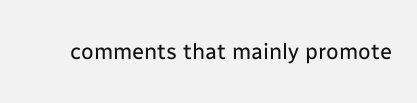comments that mainly promote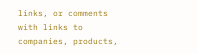links, or comments with links to companies, products,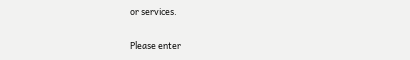or services.

Please enter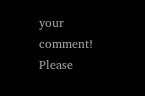your comment!
Please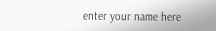enter your name here